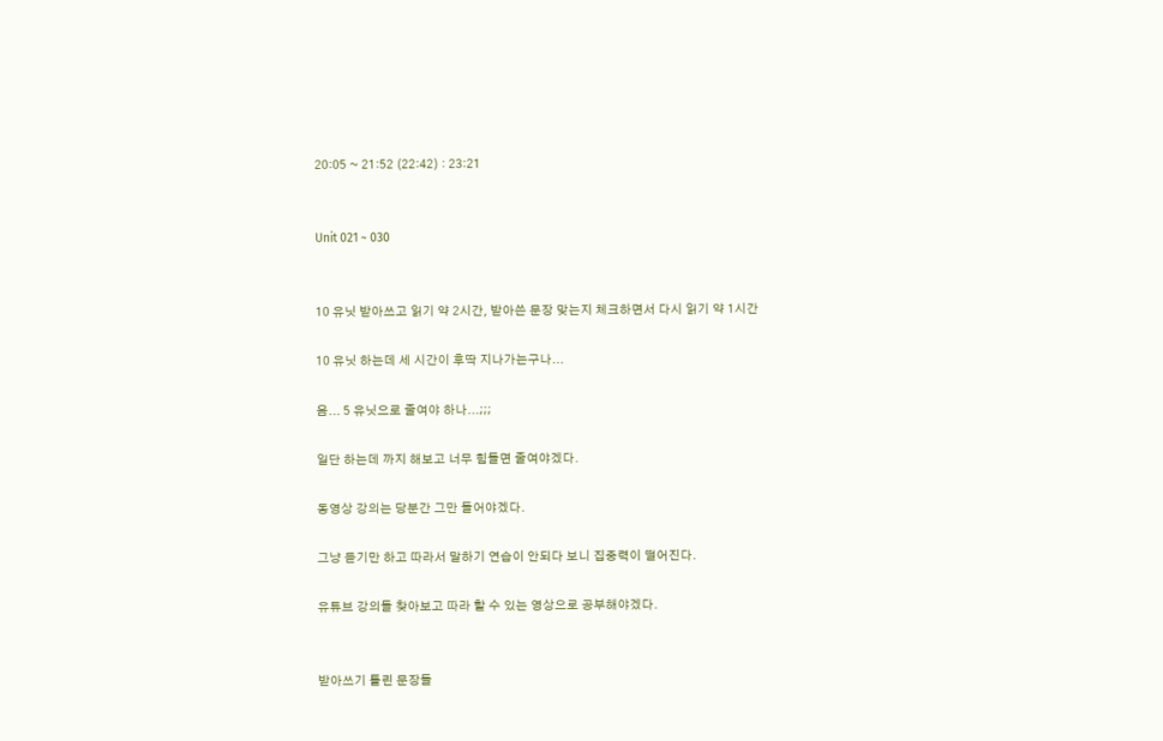20:05 ~ 21:52 (22:42) : 23:21


Unit 021 ~ 030


10 유닛 받아쓰고 읽기 약 2시간, 받아쓴 문장 맞는지 체크하면서 다시 읽기 약 1시간

10 유닛 하는데 세 시간이 후딱 지나가는구나...

음... 5 유닛으로 줄여야 하나...;;;

일단 하는데 까지 해보고 너무 힘들면 줄여야겠다.

동영상 강의는 당분간 그만 들어야겠다.

그냥 듣기만 하고 따라서 말하기 연습이 안되다 보니 집중력이 떨어진다.

유튜브 강의들 찾아보고 따라 할 수 있는 영상으로 공부해야겠다.


받아쓰기 틀린 문장들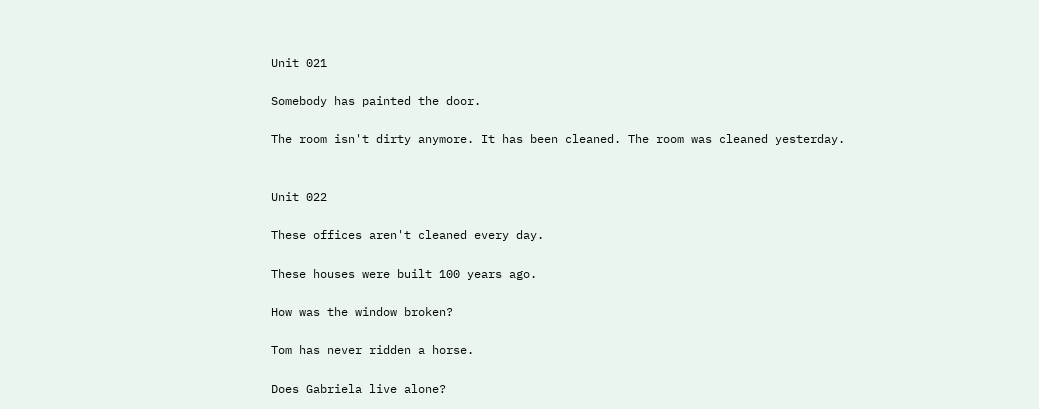Unit 021

Somebody has painted the door.

The room isn't dirty anymore. It has been cleaned. The room was cleaned yesterday.


Unit 022

These offices aren't cleaned every day.

These houses were built 100 years ago.

How was the window broken?

Tom has never ridden a horse.

Does Gabriela live alone?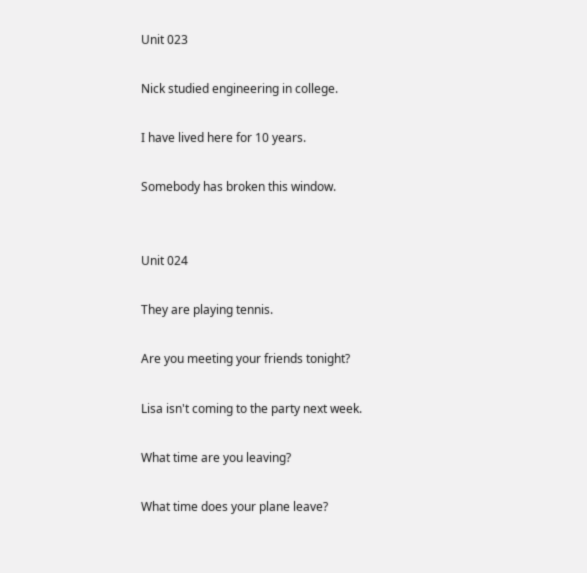Unit 023

Nick studied engineering in college.

I have lived here for 10 years.

Somebody has broken this window.


Unit 024

They are playing tennis.

Are you meeting your friends tonight?

Lisa isn't coming to the party next week.

What time are you leaving?

What time does your plane leave?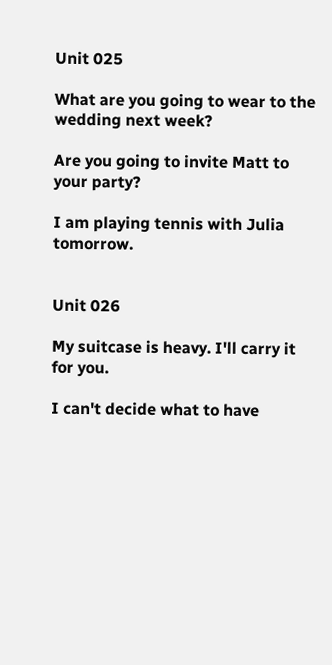Unit 025

What are you going to wear to the wedding next week?

Are you going to invite Matt to your party?

I am playing tennis with Julia tomorrow.


Unit 026

My suitcase is heavy. I'll carry it for you.

I can't decide what to have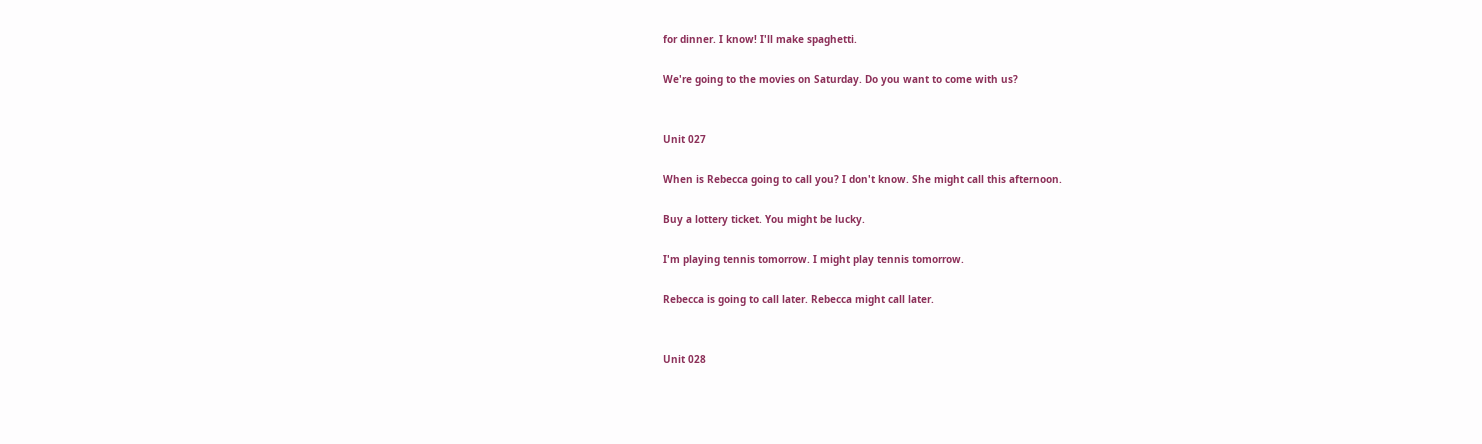for dinner. I know! I'll make spaghetti.

We're going to the movies on Saturday. Do you want to come with us?


Unit 027

When is Rebecca going to call you? I don't know. She might call this afternoon.

Buy a lottery ticket. You might be lucky.

I'm playing tennis tomorrow. I might play tennis tomorrow.

Rebecca is going to call later. Rebecca might call later.


Unit 028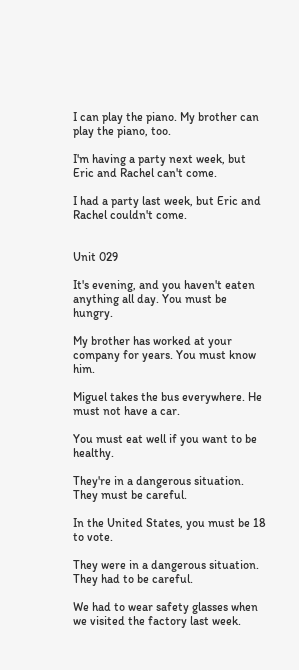I can play the piano. My brother can play the piano, too.

I'm having a party next week, but Eric and Rachel can't come.

I had a party last week, but Eric and Rachel couldn't come.


Unit 029

It's evening, and you haven't eaten anything all day. You must be hungry.

My brother has worked at your company for years. You must know him.

Miguel takes the bus everywhere. He must not have a car.

You must eat well if you want to be healthy.

They're in a dangerous situation. They must be careful.

In the United States, you must be 18 to vote.

They were in a dangerous situation. They had to be careful.

We had to wear safety glasses when we visited the factory last week.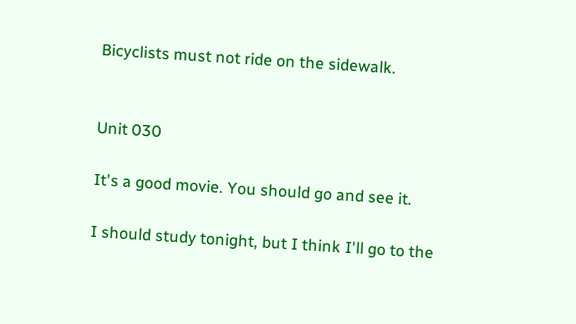Bicyclists must not ride on the sidewalk.


Unit 030

It's a good movie. You should go and see it.

I should study tonight, but I think I'll go to the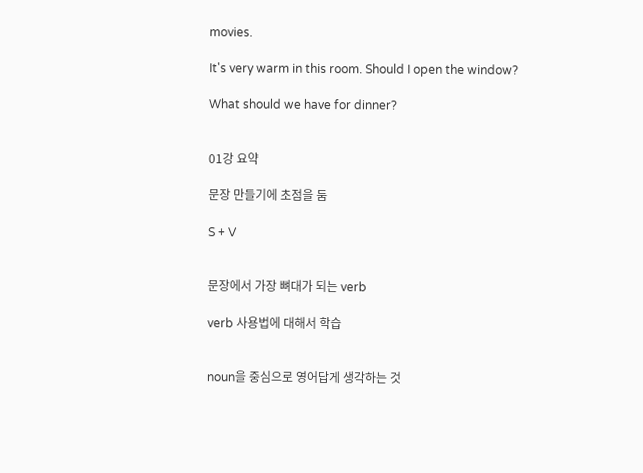movies.

It's very warm in this room. Should I open the window?

What should we have for dinner?


01강 요약

문장 만들기에 초점을 둠

S + V


문장에서 가장 뼈대가 되는 verb

verb 사용법에 대해서 학습


noun을 중심으로 영어답게 생각하는 것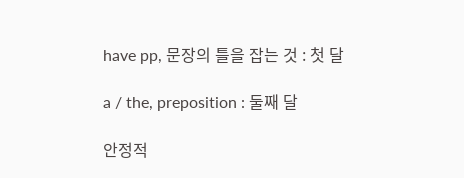have pp, 문장의 틀을 잡는 것 : 첫 달

a / the, preposition : 둘째 달

안정적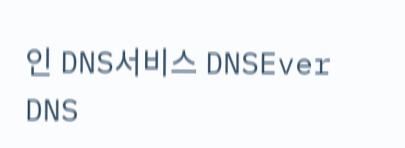인 DNS서비스 DNSEver DNS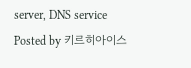server, DNS service
Posted by 키르히아이스